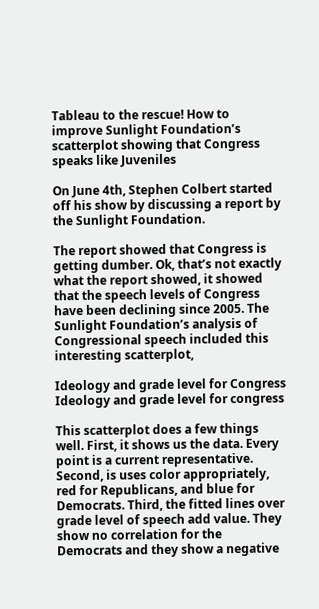Tableau to the rescue! How to improve Sunlight Foundation’s scatterplot showing that Congress speaks like Juveniles

On June 4th, Stephen Colbert started off his show by discussing a report by the Sunlight Foundation.

The report showed that Congress is getting dumber. Ok, that’s not exactly what the report showed, it showed that the speech levels of Congress have been declining since 2005. The Sunlight Foundation’s analysis of Congressional speech included this interesting scatterplot,

Ideology and grade level for Congress
Ideology and grade level for congress

This scatterplot does a few things well. First, it shows us the data. Every point is a current representative. Second, is uses color appropriately, red for Republicans, and blue for Democrats. Third, the fitted lines over grade level of speech add value. They show no correlation for the Democrats and they show a negative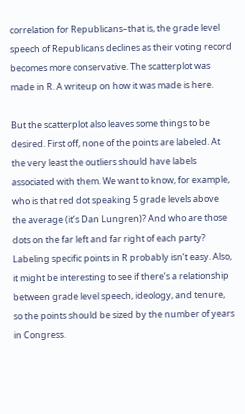correlation for Republicans–that is, the grade level speech of Republicans declines as their voting record becomes more conservative. The scatterplot was made in R. A writeup on how it was made is here.

But the scatterplot also leaves some things to be desired. First off, none of the points are labeled. At the very least the outliers should have labels associated with them. We want to know, for example, who is that red dot speaking 5 grade levels above the average (it’s Dan Lungren)? And who are those dots on the far left and far right of each party? Labeling specific points in R probably isn’t easy. Also, it might be interesting to see if there’s a relationship between grade level speech, ideology, and tenure, so the points should be sized by the number of years in Congress.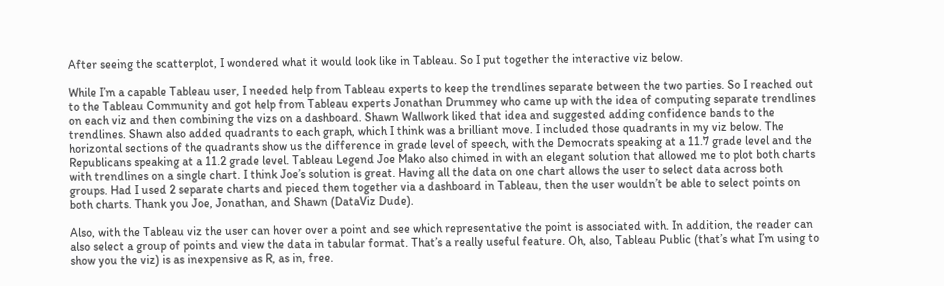After seeing the scatterplot, I wondered what it would look like in Tableau. So I put together the interactive viz below.

While I’m a capable Tableau user, I needed help from Tableau experts to keep the trendlines separate between the two parties. So I reached out to the Tableau Community and got help from Tableau experts Jonathan Drummey who came up with the idea of computing separate trendlines on each viz and then combining the vizs on a dashboard. Shawn Wallwork liked that idea and suggested adding confidence bands to the trendlines. Shawn also added quadrants to each graph, which I think was a brilliant move. I included those quadrants in my viz below. The horizontal sections of the quadrants show us the difference in grade level of speech, with the Democrats speaking at a 11.7 grade level and the Republicans speaking at a 11.2 grade level. Tableau Legend Joe Mako also chimed in with an elegant solution that allowed me to plot both charts with trendlines on a single chart. I think Joe’s solution is great. Having all the data on one chart allows the user to select data across both groups. Had I used 2 separate charts and pieced them together via a dashboard in Tableau, then the user wouldn’t be able to select points on both charts. Thank you Joe, Jonathan, and Shawn (DataViz Dude).

Also, with the Tableau viz the user can hover over a point and see which representative the point is associated with. In addition, the reader can also select a group of points and view the data in tabular format. That’s a really useful feature. Oh, also, Tableau Public (that’s what I’m using to show you the viz) is as inexpensive as R, as in, free.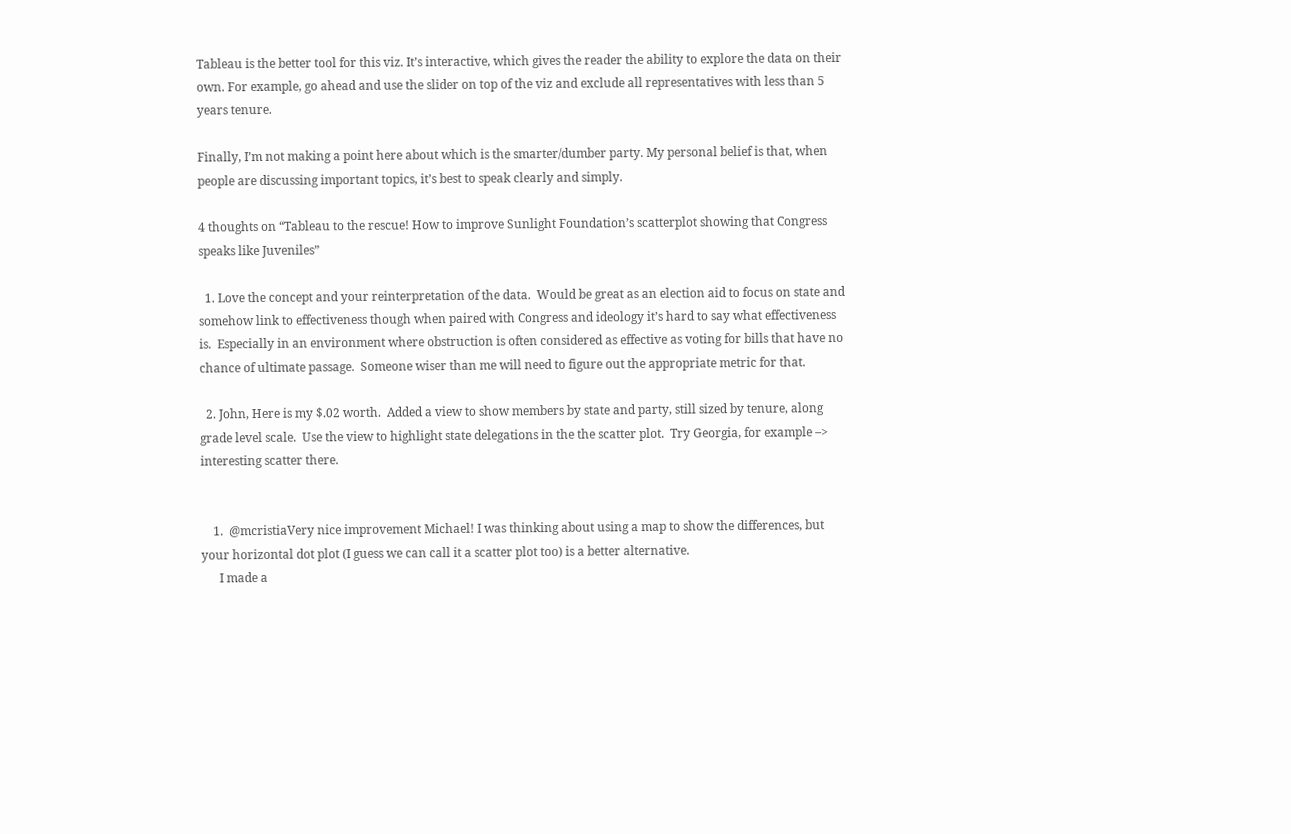Tableau is the better tool for this viz. It’s interactive, which gives the reader the ability to explore the data on their own. For example, go ahead and use the slider on top of the viz and exclude all representatives with less than 5 years tenure.

Finally, I’m not making a point here about which is the smarter/dumber party. My personal belief is that, when people are discussing important topics, it’s best to speak clearly and simply.

4 thoughts on “Tableau to the rescue! How to improve Sunlight Foundation’s scatterplot showing that Congress speaks like Juveniles”

  1. Love the concept and your reinterpretation of the data.  Would be great as an election aid to focus on state and somehow link to effectiveness though when paired with Congress and ideology it’s hard to say what effectiveness is.  Especially in an environment where obstruction is often considered as effective as voting for bills that have no chance of ultimate passage.  Someone wiser than me will need to figure out the appropriate metric for that.

  2. John, Here is my $.02 worth.  Added a view to show members by state and party, still sized by tenure, along grade level scale.  Use the view to highlight state delegations in the the scatter plot.  Try Georgia, for example –> interesting scatter there.


    1.  @mcristiaVery nice improvement Michael! I was thinking about using a map to show the differences, but your horizontal dot plot (I guess we can call it a scatter plot too) is a better alternative.
      I made a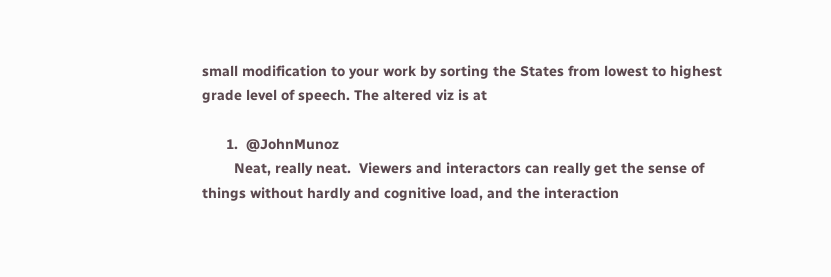small modification to your work by sorting the States from lowest to highest grade level of speech. The altered viz is at

      1.  @JohnMunoz
        Neat, really neat.  Viewers and interactors can really get the sense of things without hardly and cognitive load, and the interaction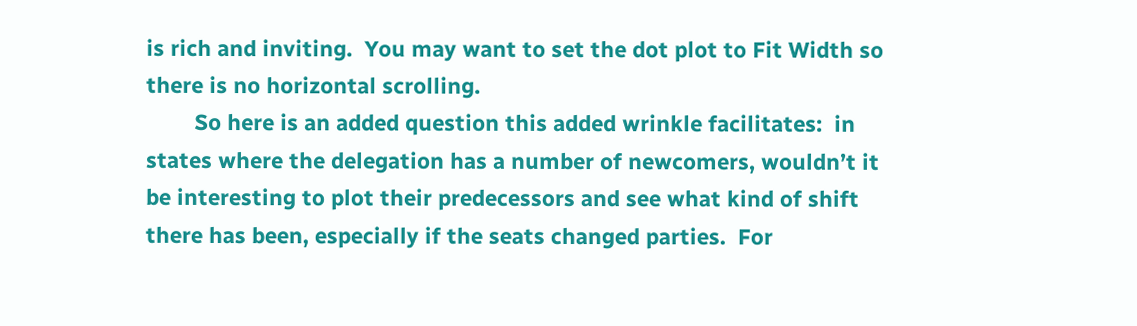is rich and inviting.  You may want to set the dot plot to Fit Width so there is no horizontal scrolling.
        So here is an added question this added wrinkle facilitates:  in states where the delegation has a number of newcomers, wouldn’t it be interesting to plot their predecessors and see what kind of shift there has been, especially if the seats changed parties.  For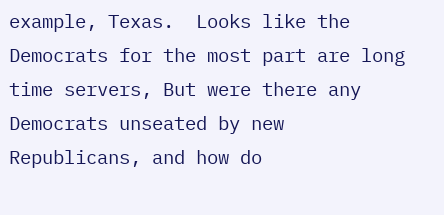example, Texas.  Looks like the Democrats for the most part are long time servers, But were there any Democrats unseated by new Republicans, and how do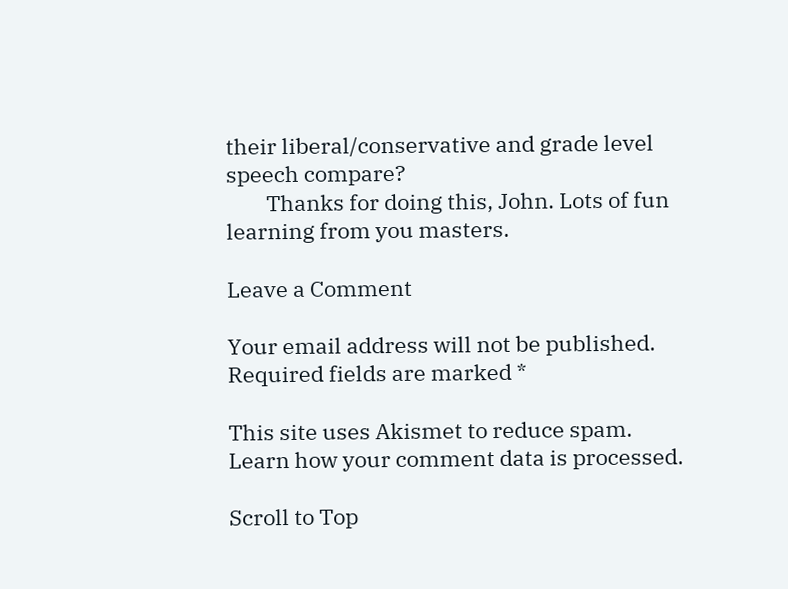their liberal/conservative and grade level speech compare?
        Thanks for doing this, John. Lots of fun learning from you masters.

Leave a Comment

Your email address will not be published. Required fields are marked *

This site uses Akismet to reduce spam. Learn how your comment data is processed.

Scroll to Top